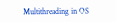Multithreading in OS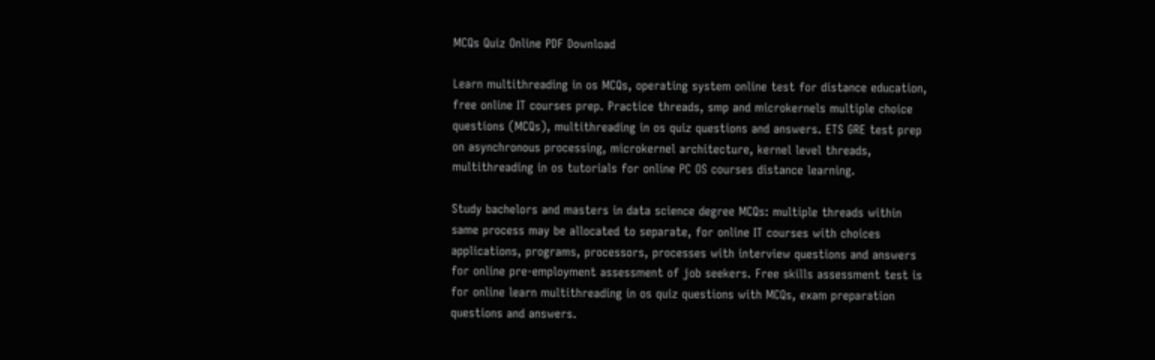MCQs Quiz Online PDF Download

Learn multithreading in os MCQs, operating system online test for distance education, free online IT courses prep. Practice threads, smp and microkernels multiple choice questions (MCQs), multithreading in os quiz questions and answers. ETS GRE test prep on asynchronous processing, microkernel architecture, kernel level threads, multithreading in os tutorials for online PC OS courses distance learning.

Study bachelors and masters in data science degree MCQs: multiple threads within same process may be allocated to separate, for online IT courses with choices applications, programs, processors, processes with interview questions and answers for online pre-employment assessment of job seekers. Free skills assessment test is for online learn multithreading in os quiz questions with MCQs, exam preparation questions and answers.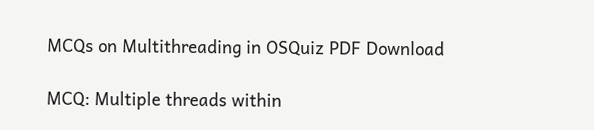MCQs on Multithreading in OSQuiz PDF Download

MCQ: Multiple threads within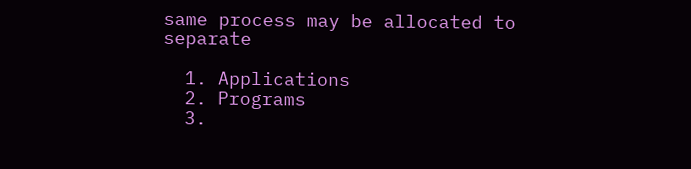same process may be allocated to separate

  1. Applications
  2. Programs
  3.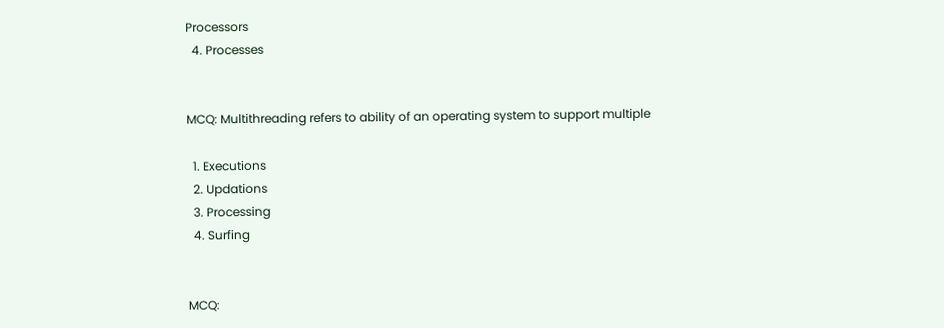Processors
  4. Processes


MCQ: Multithreading refers to ability of an operating system to support multiple

  1. Executions
  2. Updations
  3. Processing
  4. Surfing


MCQ: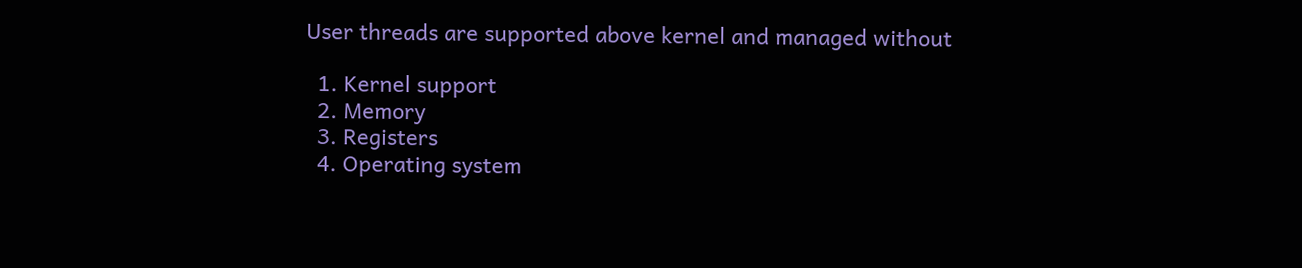User threads are supported above kernel and managed without

  1. Kernel support
  2. Memory
  3. Registers
  4. Operating system